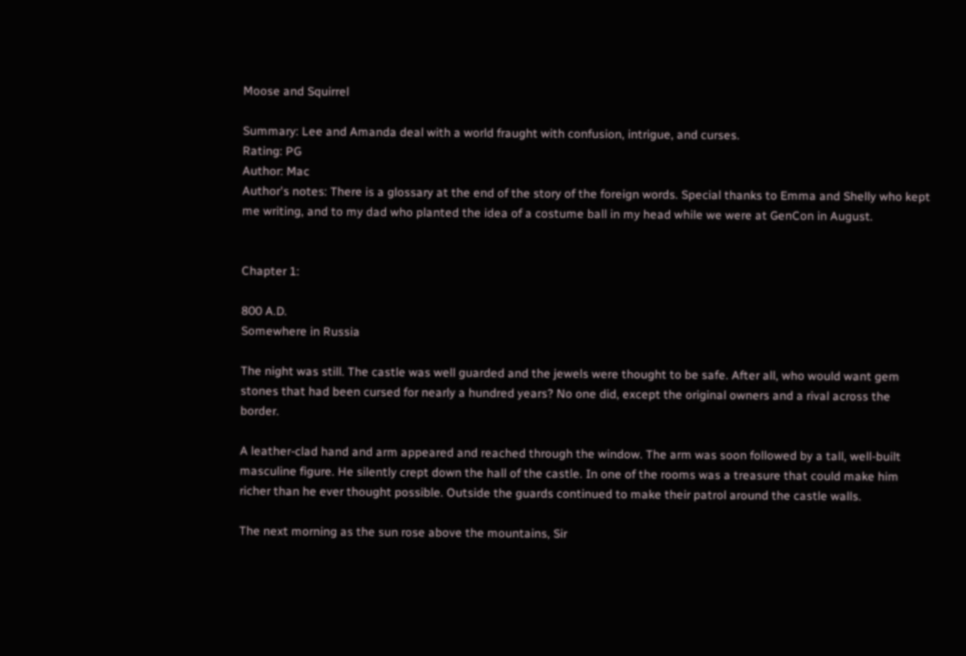Moose and Squirrel

Summary: Lee and Amanda deal with a world fraught with confusion, intrigue, and curses.
Rating: PG
Author: Mac
Author's notes: There is a glossary at the end of the story of the foreign words. Special thanks to Emma and Shelly who kept me writing, and to my dad who planted the idea of a costume ball in my head while we were at GenCon in August.


Chapter 1:

800 A.D.
Somewhere in Russia

The night was still. The castle was well guarded and the jewels were thought to be safe. After all, who would want gem stones that had been cursed for nearly a hundred years? No one did, except the original owners and a rival across the border.

A leather-clad hand and arm appeared and reached through the window. The arm was soon followed by a tall, well-built masculine figure. He silently crept down the hall of the castle. In one of the rooms was a treasure that could make him richer than he ever thought possible. Outside the guards continued to make their patrol around the castle walls.

The next morning as the sun rose above the mountains, Sir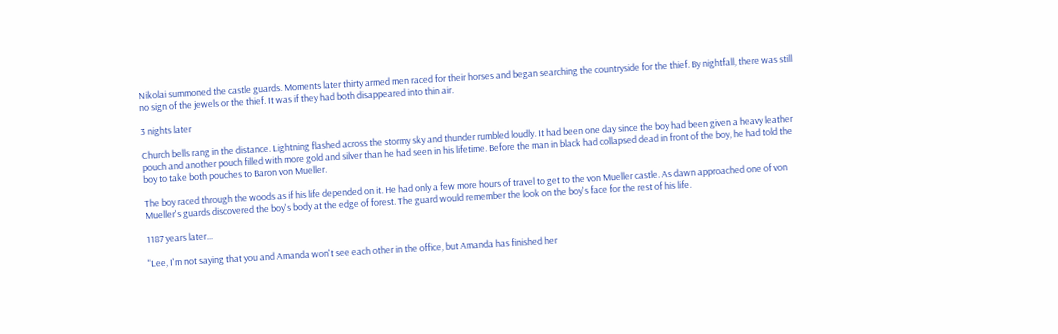Nikolai summoned the castle guards. Moments later thirty armed men raced for their horses and began searching the countryside for the thief. By nightfall, there was still no sign of the jewels or the thief. It was if they had both disappeared into thin air.

3 nights later

Church bells rang in the distance. Lightning flashed across the stormy sky and thunder rumbled loudly. It had been one day since the boy had been given a heavy leather pouch and another pouch filled with more gold and silver than he had seen in his lifetime. Before the man in black had collapsed dead in front of the boy, he had told the boy to take both pouches to Baron von Mueller.

The boy raced through the woods as if his life depended on it. He had only a few more hours of travel to get to the von Mueller castle. As dawn approached one of von Mueller's guards discovered the boy's body at the edge of forest. The guard would remember the look on the boy's face for the rest of his life.

1187 years later...

"Lee, I'm not saying that you and Amanda won't see each other in the office, but Amanda has finished her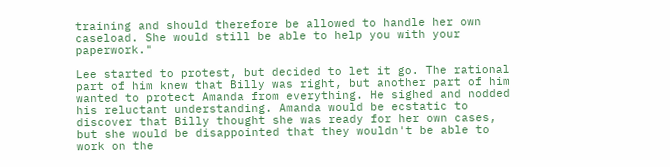training and should therefore be allowed to handle her own caseload. She would still be able to help you with your paperwork."

Lee started to protest, but decided to let it go. The rational part of him knew that Billy was right, but another part of him wanted to protect Amanda from everything. He sighed and nodded his reluctant understanding. Amanda would be ecstatic to discover that Billy thought she was ready for her own cases, but she would be disappointed that they wouldn't be able to work on the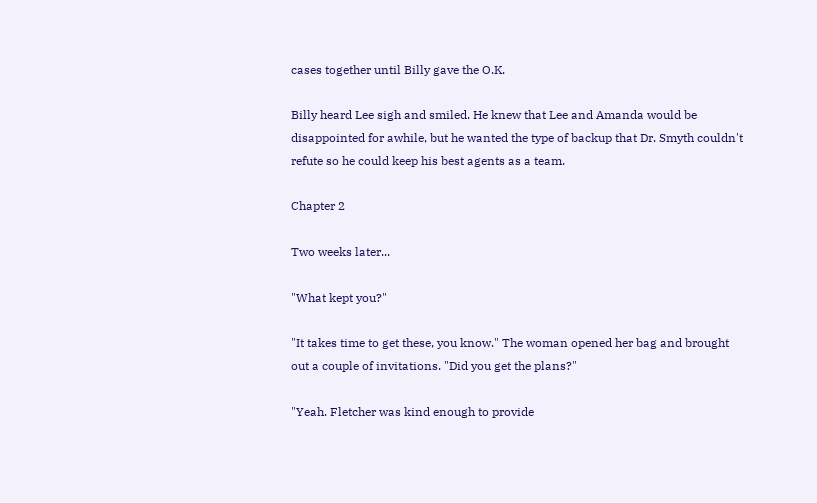cases together until Billy gave the O.K.

Billy heard Lee sigh and smiled. He knew that Lee and Amanda would be disappointed for awhile, but he wanted the type of backup that Dr. Smyth couldn't refute so he could keep his best agents as a team.

Chapter 2

Two weeks later...

"What kept you?"

"It takes time to get these, you know." The woman opened her bag and brought out a couple of invitations. "Did you get the plans?"

"Yeah. Fletcher was kind enough to provide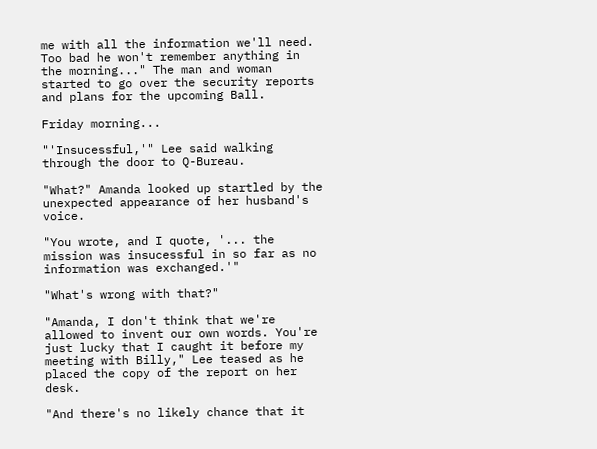me with all the information we'll need. Too bad he won't remember anything in the morning..." The man and woman started to go over the security reports and plans for the upcoming Ball.

Friday morning...

"'Insucessful,'" Lee said walking through the door to Q-Bureau.

"What?" Amanda looked up startled by the unexpected appearance of her husband's voice.

"You wrote, and I quote, '... the mission was insucessful in so far as no information was exchanged.'"

"What's wrong with that?"

"Amanda, I don't think that we're allowed to invent our own words. You're just lucky that I caught it before my meeting with Billy," Lee teased as he placed the copy of the report on her desk.

"And there's no likely chance that it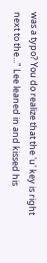was a typo? You do realize that the 'u' key is right next to the..." Lee leaned in and kissed his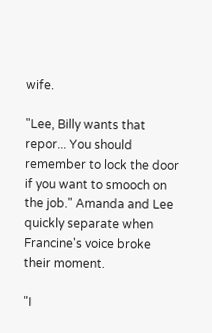wife.

"Lee, Billy wants that repor... You should remember to lock the door if you want to smooch on the job." Amanda and Lee quickly separate when Francine's voice broke their moment.

"I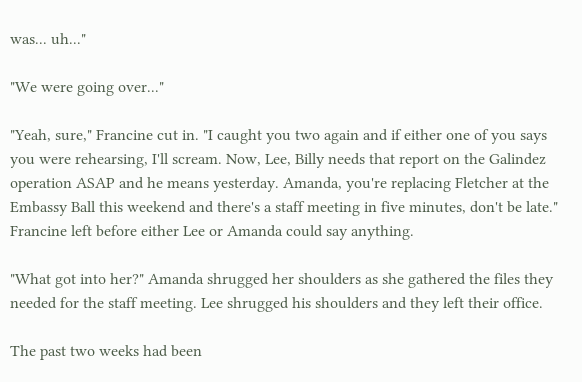was... uh..."

"We were going over..."

"Yeah, sure," Francine cut in. "I caught you two again and if either one of you says you were rehearsing, I'll scream. Now, Lee, Billy needs that report on the Galindez operation ASAP and he means yesterday. Amanda, you're replacing Fletcher at the Embassy Ball this weekend and there's a staff meeting in five minutes, don't be late." Francine left before either Lee or Amanda could say anything.

"What got into her?" Amanda shrugged her shoulders as she gathered the files they needed for the staff meeting. Lee shrugged his shoulders and they left their office.

The past two weeks had been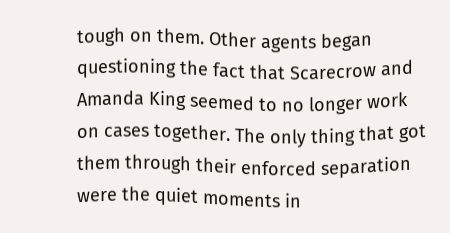tough on them. Other agents began questioning the fact that Scarecrow and Amanda King seemed to no longer work on cases together. The only thing that got them through their enforced separation were the quiet moments in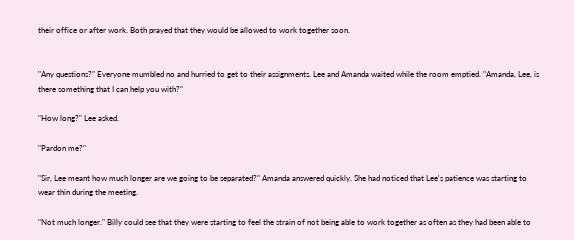their office or after work. Both prayed that they would be allowed to work together soon.


"Any questions?" Everyone mumbled no and hurried to get to their assignments. Lee and Amanda waited while the room emptied. "Amanda, Lee, is there something that I can help you with?"

"How long?" Lee asked.

"Pardon me?"

"Sir, Lee meant how much longer are we going to be separated?" Amanda answered quickly. She had noticed that Lee's patience was starting to wear thin during the meeting.

"Not much longer." Billy could see that they were starting to feel the strain of not being able to work together as often as they had been able to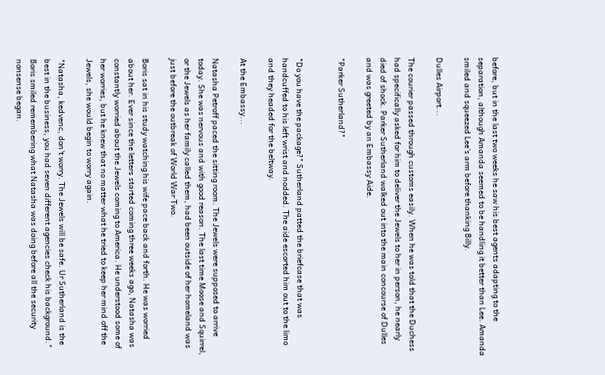before, but in the last two weeks he saw his best agents adapting to the separation, although Amanda seemed to be handling it better than Lee. Amanda smiled and squeezed Lee's arm before thanking Billy.

Dulles Airport...

The courier passed through customs easily. When he was told that the Duchess had specifically asked for him to deliver the Jewels to her in person, he nearly died of shock. Parker Sutherland walked out into the main concourse of Dulles and was greeted by an Embassy Aide.

"Parker Sutherland?"


"Do you have the package?" Sutherland patted the briefcase that was handcuffed to his left wrist and nodded. The aide escorted him out to the limo and they headed for the beltway.

At the Embassy...

Natasha Petroff paced the sitting room. The Jewels were supposed to arrive today. She was nervous and with good reason. The last time Moose and Squirrel, or the Jewels as her family called them, had been outside of her homeland was just before the outbreak of World War Two.

Boris sat in his study watching his wife pace back and forth. He was worried about her. Ever since the letters started coming three weeks ago, Natasha was constantly worried about the Jewels coming to America. He understood some of her worries, but he knew that no matter what he tried to keep her mind off the Jewels, she would begin to worry again.

"Natasha, kedvenc, don't worry. The Jewels will be safe. Ur Sutherland is the best in the business, you had seven different agencies check his background." Boris smiled remembering what Natasha was doing before all the security nonsense began.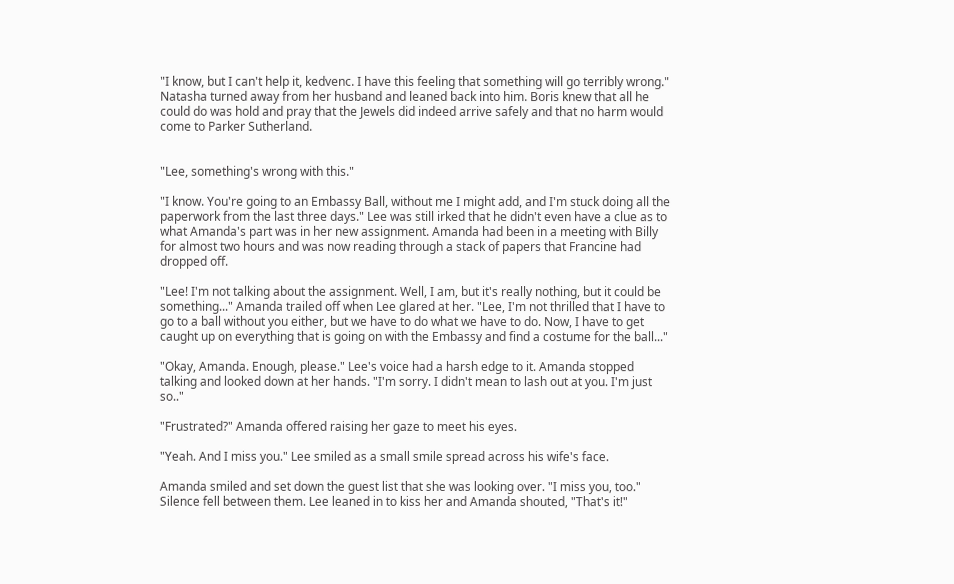"I know, but I can't help it, kedvenc. I have this feeling that something will go terribly wrong." Natasha turned away from her husband and leaned back into him. Boris knew that all he could do was hold and pray that the Jewels did indeed arrive safely and that no harm would come to Parker Sutherland.


"Lee, something's wrong with this."

"I know. You're going to an Embassy Ball, without me I might add, and I'm stuck doing all the paperwork from the last three days." Lee was still irked that he didn't even have a clue as to what Amanda's part was in her new assignment. Amanda had been in a meeting with Billy for almost two hours and was now reading through a stack of papers that Francine had dropped off.

"Lee! I'm not talking about the assignment. Well, I am, but it's really nothing, but it could be something..." Amanda trailed off when Lee glared at her. "Lee, I'm not thrilled that I have to go to a ball without you either, but we have to do what we have to do. Now, I have to get caught up on everything that is going on with the Embassy and find a costume for the ball..."

"Okay, Amanda. Enough, please." Lee's voice had a harsh edge to it. Amanda stopped talking and looked down at her hands. "I'm sorry. I didn't mean to lash out at you. I'm just so.."

"Frustrated?" Amanda offered raising her gaze to meet his eyes.

"Yeah. And I miss you." Lee smiled as a small smile spread across his wife's face.

Amanda smiled and set down the guest list that she was looking over. "I miss you, too." Silence fell between them. Lee leaned in to kiss her and Amanda shouted, "That's it!"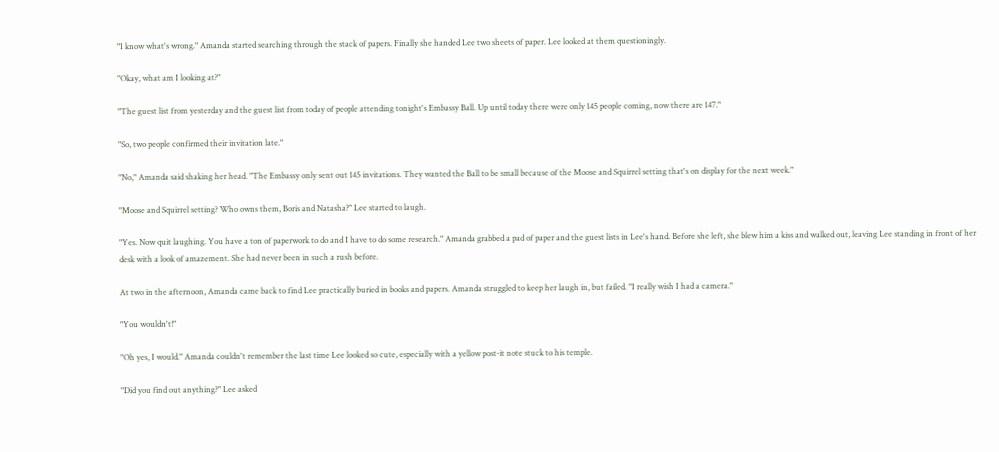"I know what's wrong." Amanda started searching through the stack of papers. Finally she handed Lee two sheets of paper. Lee looked at them questioningly.

"Okay, what am I looking at?"

"The guest list from yesterday and the guest list from today of people attending tonight's Embassy Ball. Up until today there were only 145 people coming, now there are 147."

"So, two people confirmed their invitation late."

"No," Amanda said shaking her head. "The Embassy only sent out 145 invitations. They wanted the Ball to be small because of the Moose and Squirrel setting that's on display for the next week."

"Moose and Squirrel setting? Who owns them, Boris and Natasha?" Lee started to laugh.

"Yes. Now quit laughing. You have a ton of paperwork to do and I have to do some research." Amanda grabbed a pad of paper and the guest lists in Lee's hand. Before she left, she blew him a kiss and walked out, leaving Lee standing in front of her desk with a look of amazement. She had never been in such a rush before.

At two in the afternoon, Amanda came back to find Lee practically buried in books and papers. Amanda struggled to keep her laugh in, but failed. "I really wish I had a camera."

"You wouldn't!"

"Oh yes, I would." Amanda couldn't remember the last time Lee looked so cute, especially with a yellow post-it note stuck to his temple.

"Did you find out anything?" Lee asked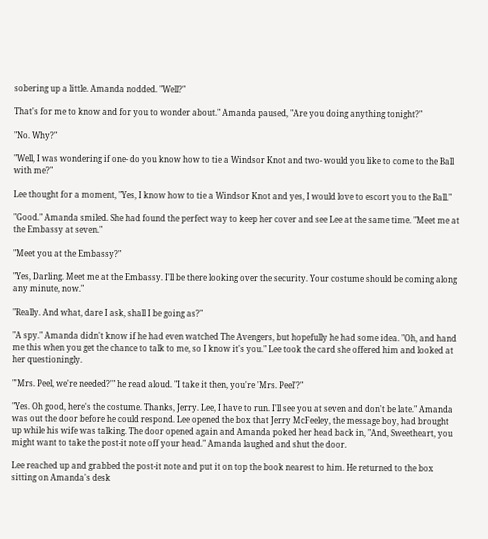sobering up a little. Amanda nodded. "Well?"

That's for me to know and for you to wonder about." Amanda paused, "Are you doing anything tonight?"

"No. Why?"

"Well, I was wondering if one- do you know how to tie a Windsor Knot and two- would you like to come to the Ball with me?"

Lee thought for a moment, "Yes, I know how to tie a Windsor Knot and yes, I would love to escort you to the Ball."

"Good." Amanda smiled. She had found the perfect way to keep her cover and see Lee at the same time. "Meet me at the Embassy at seven."

"Meet you at the Embassy?"

"Yes, Darling. Meet me at the Embassy. I'll be there looking over the security. Your costume should be coming along any minute, now."

"Really. And what, dare I ask, shall I be going as?"

"A spy." Amanda didn't know if he had even watched The Avengers, but hopefully he had some idea. "Oh, and hand me this when you get the chance to talk to me, so I know it's you." Lee took the card she offered him and looked at her questioningly.

"'Mrs. Peel, we're needed?'" he read aloud. "I take it then, you're 'Mrs. Peel'?"

"Yes. Oh good, here's the costume. Thanks, Jerry. Lee, I have to run. I'll see you at seven and don't be late." Amanda was out the door before he could respond. Lee opened the box that Jerry McFeeley, the message boy, had brought up while his wife was talking. The door opened again and Amanda poked her head back in, "And, Sweetheart, you might want to take the post-it note off your head." Amanda laughed and shut the door.

Lee reached up and grabbed the post-it note and put it on top the book nearest to him. He returned to the box sitting on Amanda's desk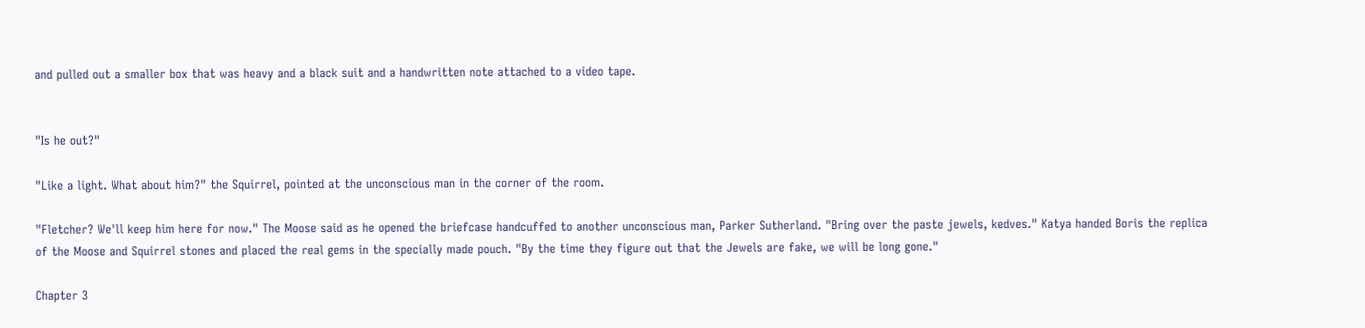and pulled out a smaller box that was heavy and a black suit and a handwritten note attached to a video tape.


"Is he out?"

"Like a light. What about him?" the Squirrel, pointed at the unconscious man in the corner of the room.

"Fletcher? We'll keep him here for now." The Moose said as he opened the briefcase handcuffed to another unconscious man, Parker Sutherland. "Bring over the paste jewels, kedves." Katya handed Boris the replica of the Moose and Squirrel stones and placed the real gems in the specially made pouch. "By the time they figure out that the Jewels are fake, we will be long gone."

Chapter 3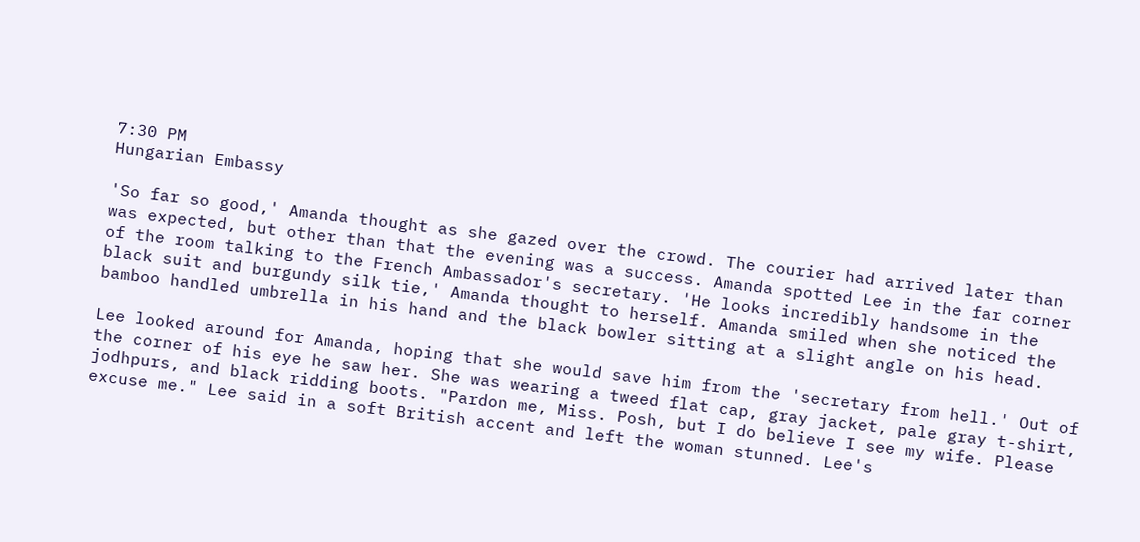7:30 PM
Hungarian Embassy

'So far so good,' Amanda thought as she gazed over the crowd. The courier had arrived later than was expected, but other than that the evening was a success. Amanda spotted Lee in the far corner of the room talking to the French Ambassador's secretary. 'He looks incredibly handsome in the black suit and burgundy silk tie,' Amanda thought to herself. Amanda smiled when she noticed the bamboo handled umbrella in his hand and the black bowler sitting at a slight angle on his head.

Lee looked around for Amanda, hoping that she would save him from the 'secretary from hell.' Out of the corner of his eye he saw her. She was wearing a tweed flat cap, gray jacket, pale gray t-shirt, jodhpurs, and black ridding boots. "Pardon me, Miss. Posh, but I do believe I see my wife. Please excuse me." Lee said in a soft British accent and left the woman stunned. Lee's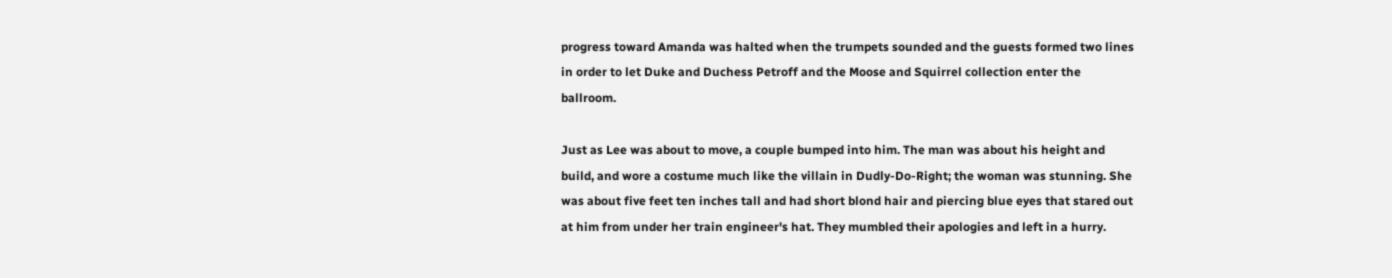progress toward Amanda was halted when the trumpets sounded and the guests formed two lines in order to let Duke and Duchess Petroff and the Moose and Squirrel collection enter the ballroom.

Just as Lee was about to move, a couple bumped into him. The man was about his height and build, and wore a costume much like the villain in Dudly-Do-Right; the woman was stunning. She was about five feet ten inches tall and had short blond hair and piercing blue eyes that stared out at him from under her train engineer's hat. They mumbled their apologies and left in a hurry.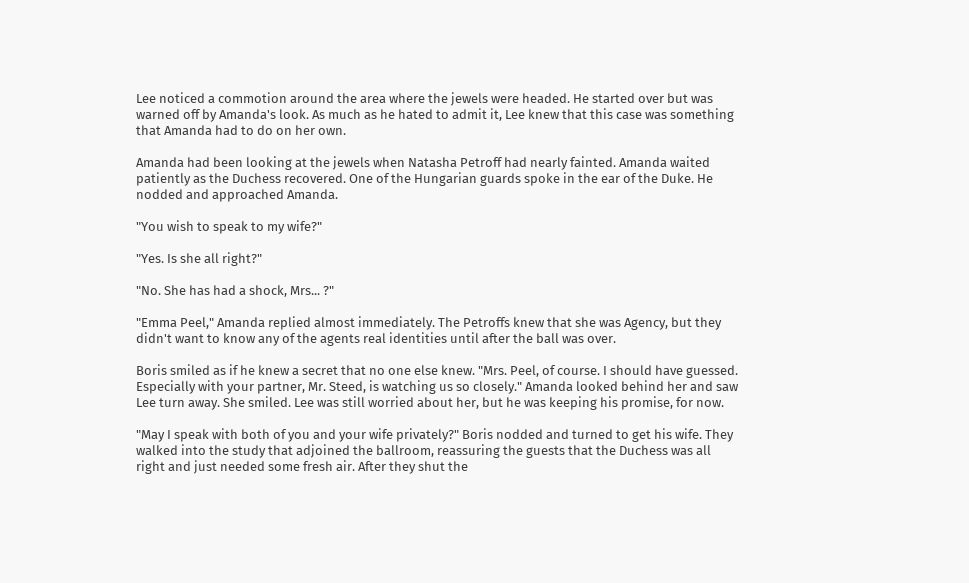Lee noticed a commotion around the area where the jewels were headed. He started over but was warned off by Amanda's look. As much as he hated to admit it, Lee knew that this case was something that Amanda had to do on her own.

Amanda had been looking at the jewels when Natasha Petroff had nearly fainted. Amanda waited patiently as the Duchess recovered. One of the Hungarian guards spoke in the ear of the Duke. He nodded and approached Amanda.

"You wish to speak to my wife?"

"Yes. Is she all right?"

"No. She has had a shock, Mrs... ?"

"Emma Peel," Amanda replied almost immediately. The Petroffs knew that she was Agency, but they didn't want to know any of the agents real identities until after the ball was over.

Boris smiled as if he knew a secret that no one else knew. "Mrs. Peel, of course. I should have guessed. Especially with your partner, Mr. Steed, is watching us so closely." Amanda looked behind her and saw Lee turn away. She smiled. Lee was still worried about her, but he was keeping his promise, for now.

"May I speak with both of you and your wife privately?" Boris nodded and turned to get his wife. They walked into the study that adjoined the ballroom, reassuring the guests that the Duchess was all right and just needed some fresh air. After they shut the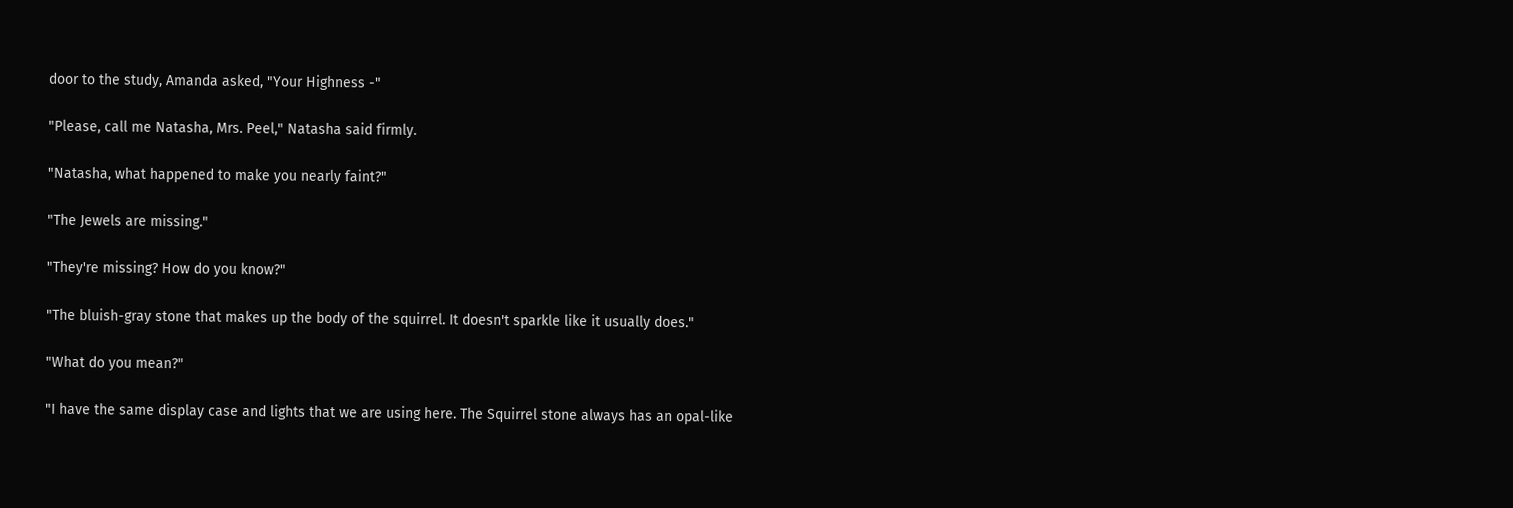door to the study, Amanda asked, "Your Highness -"

"Please, call me Natasha, Mrs. Peel," Natasha said firmly.

"Natasha, what happened to make you nearly faint?"

"The Jewels are missing."

"They're missing? How do you know?"

"The bluish-gray stone that makes up the body of the squirrel. It doesn't sparkle like it usually does."

"What do you mean?"

"I have the same display case and lights that we are using here. The Squirrel stone always has an opal-like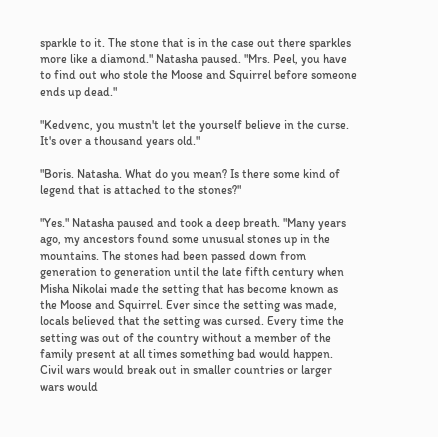sparkle to it. The stone that is in the case out there sparkles more like a diamond." Natasha paused. "Mrs. Peel, you have to find out who stole the Moose and Squirrel before someone ends up dead."

"Kedvenc, you mustn't let the yourself believe in the curse. It's over a thousand years old."

"Boris. Natasha. What do you mean? Is there some kind of legend that is attached to the stones?"

"Yes." Natasha paused and took a deep breath. "Many years ago, my ancestors found some unusual stones up in the mountains. The stones had been passed down from generation to generation until the late fifth century when Misha Nikolai made the setting that has become known as the Moose and Squirrel. Ever since the setting was made, locals believed that the setting was cursed. Every time the setting was out of the country without a member of the family present at all times something bad would happen. Civil wars would break out in smaller countries or larger wars would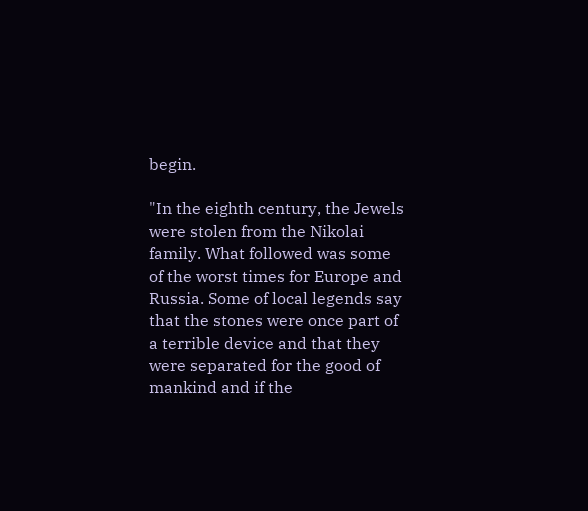begin.

"In the eighth century, the Jewels were stolen from the Nikolai family. What followed was some of the worst times for Europe and Russia. Some of local legends say that the stones were once part of a terrible device and that they were separated for the good of mankind and if the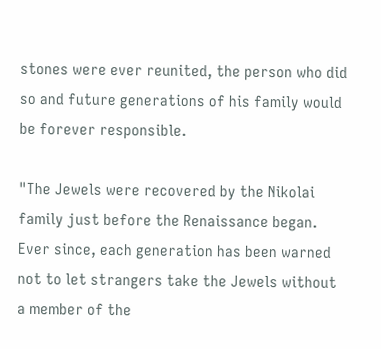stones were ever reunited, the person who did so and future generations of his family would be forever responsible.

"The Jewels were recovered by the Nikolai family just before the Renaissance began. Ever since, each generation has been warned not to let strangers take the Jewels without a member of the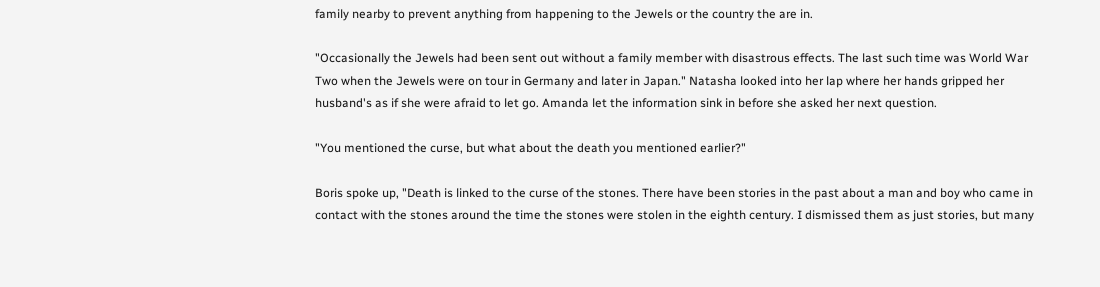family nearby to prevent anything from happening to the Jewels or the country the are in.

"Occasionally the Jewels had been sent out without a family member with disastrous effects. The last such time was World War Two when the Jewels were on tour in Germany and later in Japan." Natasha looked into her lap where her hands gripped her husband's as if she were afraid to let go. Amanda let the information sink in before she asked her next question.

"You mentioned the curse, but what about the death you mentioned earlier?"

Boris spoke up, "Death is linked to the curse of the stones. There have been stories in the past about a man and boy who came in contact with the stones around the time the stones were stolen in the eighth century. I dismissed them as just stories, but many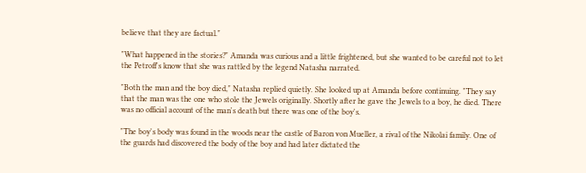believe that they are factual."

"What happened in the stories?" Amanda was curious and a little frightened, but she wanted to be careful not to let the Petroff's know that she was rattled by the legend Natasha narrated.

"Both the man and the boy died," Natasha replied quietly. She looked up at Amanda before continuing. "They say that the man was the one who stole the Jewels originally. Shortly after he gave the Jewels to a boy, he died. There was no official account of the man's death but there was one of the boy's.

"The boy's body was found in the woods near the castle of Baron von Mueller, a rival of the Nikolai family. One of the guards had discovered the body of the boy and had later dictated the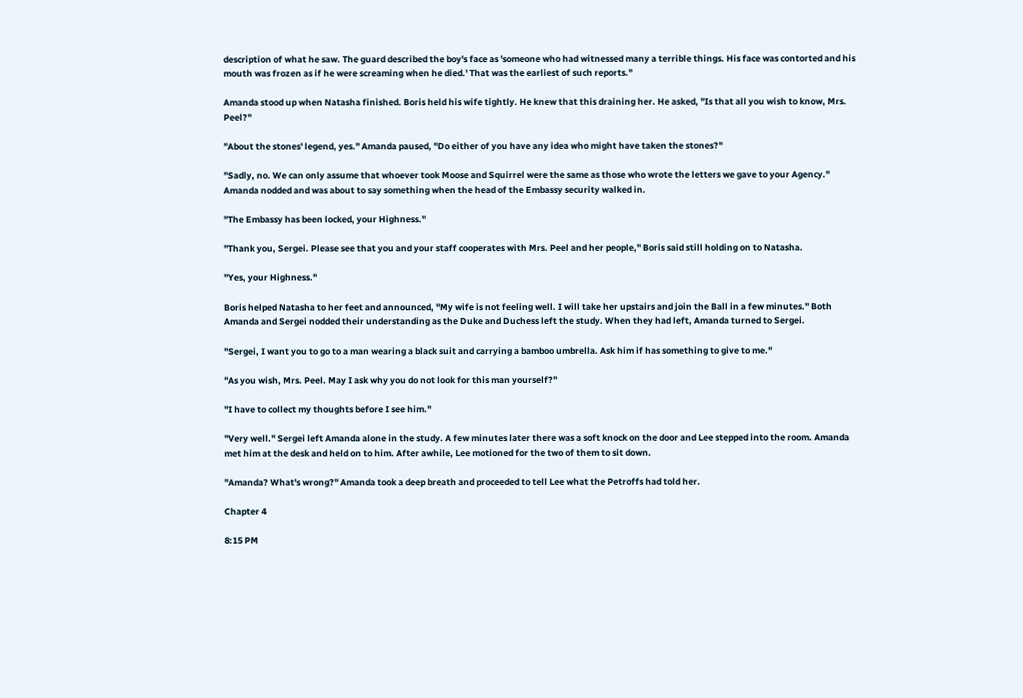description of what he saw. The guard described the boy's face as 'someone who had witnessed many a terrible things. His face was contorted and his mouth was frozen as if he were screaming when he died.' That was the earliest of such reports."

Amanda stood up when Natasha finished. Boris held his wife tightly. He knew that this draining her. He asked, "Is that all you wish to know, Mrs. Peel?"

"About the stones' legend, yes." Amanda paused, "Do either of you have any idea who might have taken the stones?"

"Sadly, no. We can only assume that whoever took Moose and Squirrel were the same as those who wrote the letters we gave to your Agency." Amanda nodded and was about to say something when the head of the Embassy security walked in.

"The Embassy has been locked, your Highness."

"Thank you, Sergei. Please see that you and your staff cooperates with Mrs. Peel and her people," Boris said still holding on to Natasha.

"Yes, your Highness."

Boris helped Natasha to her feet and announced, "My wife is not feeling well. I will take her upstairs and join the Ball in a few minutes." Both Amanda and Sergei nodded their understanding as the Duke and Duchess left the study. When they had left, Amanda turned to Sergei.

"Sergei, I want you to go to a man wearing a black suit and carrying a bamboo umbrella. Ask him if has something to give to me."

"As you wish, Mrs. Peel. May I ask why you do not look for this man yourself?"

"I have to collect my thoughts before I see him."

"Very well." Sergei left Amanda alone in the study. A few minutes later there was a soft knock on the door and Lee stepped into the room. Amanda met him at the desk and held on to him. After awhile, Lee motioned for the two of them to sit down.

"Amanda? What's wrong?" Amanda took a deep breath and proceeded to tell Lee what the Petroffs had told her.

Chapter 4

8:15 PM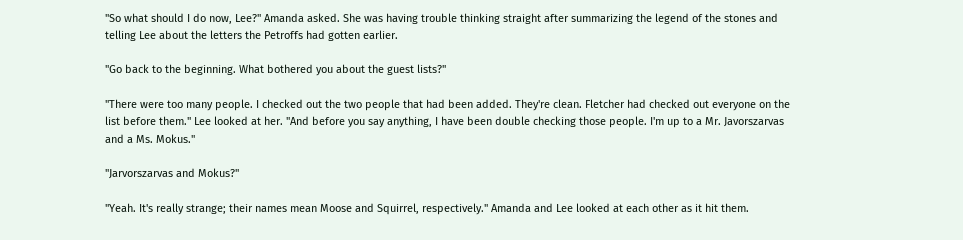"So what should I do now, Lee?" Amanda asked. She was having trouble thinking straight after summarizing the legend of the stones and telling Lee about the letters the Petroffs had gotten earlier.

"Go back to the beginning. What bothered you about the guest lists?"

"There were too many people. I checked out the two people that had been added. They're clean. Fletcher had checked out everyone on the list before them." Lee looked at her. "And before you say anything, I have been double checking those people. I'm up to a Mr. Javorszarvas and a Ms. Mokus."

"Jarvorszarvas and Mokus?"

"Yeah. It's really strange; their names mean Moose and Squirrel, respectively." Amanda and Lee looked at each other as it hit them.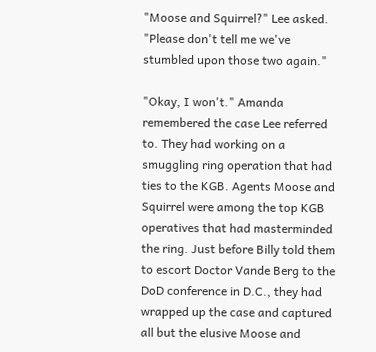"Moose and Squirrel?" Lee asked. "Please don't tell me we've stumbled upon those two again."

"Okay, I won't." Amanda remembered the case Lee referred to. They had working on a smuggling ring operation that had ties to the KGB. Agents Moose and Squirrel were among the top KGB operatives that had masterminded the ring. Just before Billy told them to escort Doctor Vande Berg to the DoD conference in D.C., they had wrapped up the case and captured all but the elusive Moose and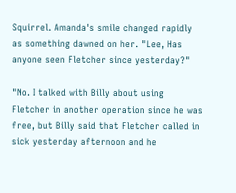Squirrel. Amanda's smile changed rapidly as something dawned on her. "Lee, Has anyone seen Fletcher since yesterday?"

"No. I talked with Billy about using Fletcher in another operation since he was free, but Billy said that Fletcher called in sick yesterday afternoon and he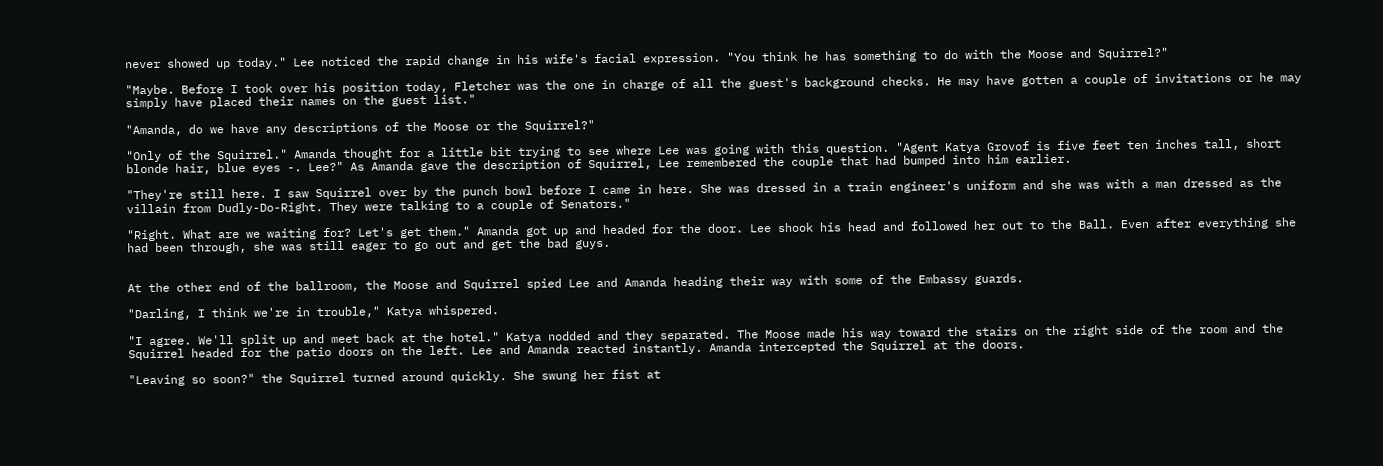never showed up today." Lee noticed the rapid change in his wife's facial expression. "You think he has something to do with the Moose and Squirrel?"

"Maybe. Before I took over his position today, Fletcher was the one in charge of all the guest's background checks. He may have gotten a couple of invitations or he may simply have placed their names on the guest list."

"Amanda, do we have any descriptions of the Moose or the Squirrel?"

"Only of the Squirrel." Amanda thought for a little bit trying to see where Lee was going with this question. "Agent Katya Grovof is five feet ten inches tall, short blonde hair, blue eyes -. Lee?" As Amanda gave the description of Squirrel, Lee remembered the couple that had bumped into him earlier.

"They're still here. I saw Squirrel over by the punch bowl before I came in here. She was dressed in a train engineer's uniform and she was with a man dressed as the villain from Dudly-Do-Right. They were talking to a couple of Senators."

"Right. What are we waiting for? Let's get them." Amanda got up and headed for the door. Lee shook his head and followed her out to the Ball. Even after everything she had been through, she was still eager to go out and get the bad guys.


At the other end of the ballroom, the Moose and Squirrel spied Lee and Amanda heading their way with some of the Embassy guards.

"Darling, I think we're in trouble," Katya whispered.

"I agree. We'll split up and meet back at the hotel." Katya nodded and they separated. The Moose made his way toward the stairs on the right side of the room and the Squirrel headed for the patio doors on the left. Lee and Amanda reacted instantly. Amanda intercepted the Squirrel at the doors.

"Leaving so soon?" the Squirrel turned around quickly. She swung her fist at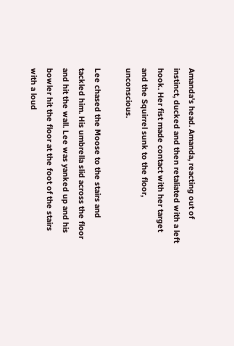Amanda's head. Amanda, reacting out of instinct, ducked and then retaliated with a left hook. Her fist made contact with her target and the Squirrel sunk to the floor, unconscious.

Lee chased the Moose to the stairs and tackled him. His umbrella slid across the floor and hit the wall. Lee was yanked up and his bowler hit the floor at the foot of the stairs with a loud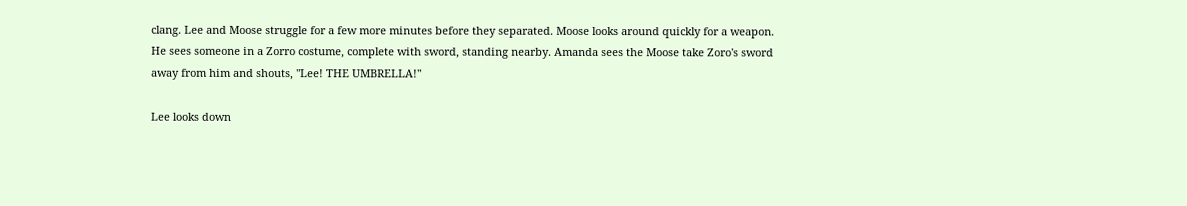clang. Lee and Moose struggle for a few more minutes before they separated. Moose looks around quickly for a weapon. He sees someone in a Zorro costume, complete with sword, standing nearby. Amanda sees the Moose take Zoro's sword away from him and shouts, "Lee! THE UMBRELLA!"

Lee looks down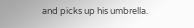and picks up his umbrella.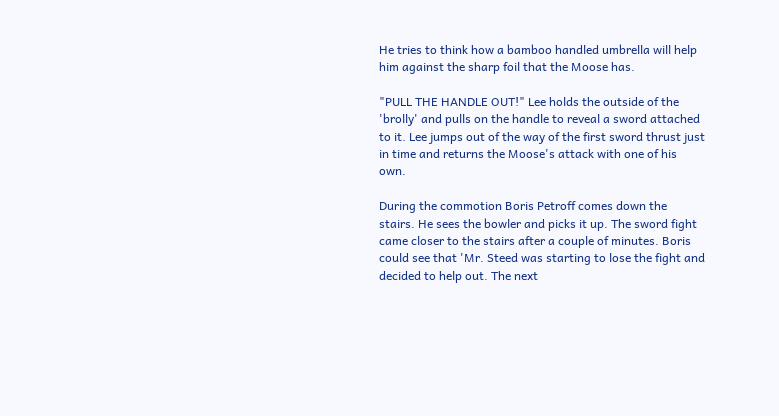He tries to think how a bamboo handled umbrella will help him against the sharp foil that the Moose has.

"PULL THE HANDLE OUT!" Lee holds the outside of the 'brolly' and pulls on the handle to reveal a sword attached to it. Lee jumps out of the way of the first sword thrust just in time and returns the Moose's attack with one of his own.

During the commotion Boris Petroff comes down the stairs. He sees the bowler and picks it up. The sword fight came closer to the stairs after a couple of minutes. Boris could see that 'Mr. Steed was starting to lose the fight and decided to help out. The next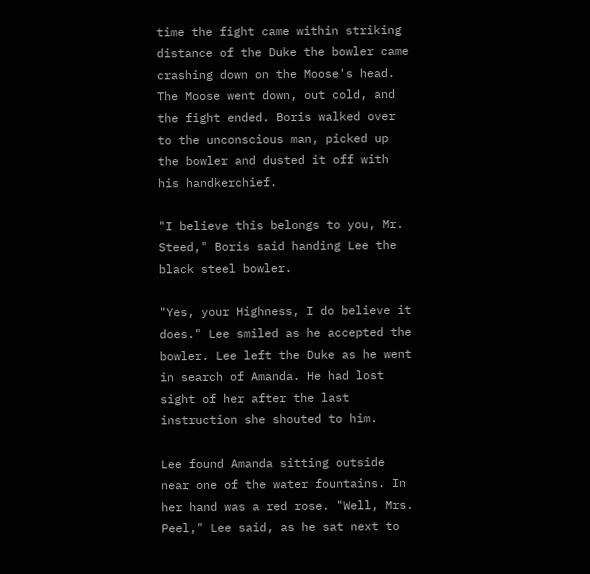time the fight came within striking distance of the Duke the bowler came crashing down on the Moose's head. The Moose went down, out cold, and the fight ended. Boris walked over to the unconscious man, picked up the bowler and dusted it off with his handkerchief.

"I believe this belongs to you, Mr. Steed," Boris said handing Lee the black steel bowler.

"Yes, your Highness, I do believe it does." Lee smiled as he accepted the bowler. Lee left the Duke as he went in search of Amanda. He had lost sight of her after the last instruction she shouted to him.

Lee found Amanda sitting outside near one of the water fountains. In her hand was a red rose. "Well, Mrs. Peel," Lee said, as he sat next to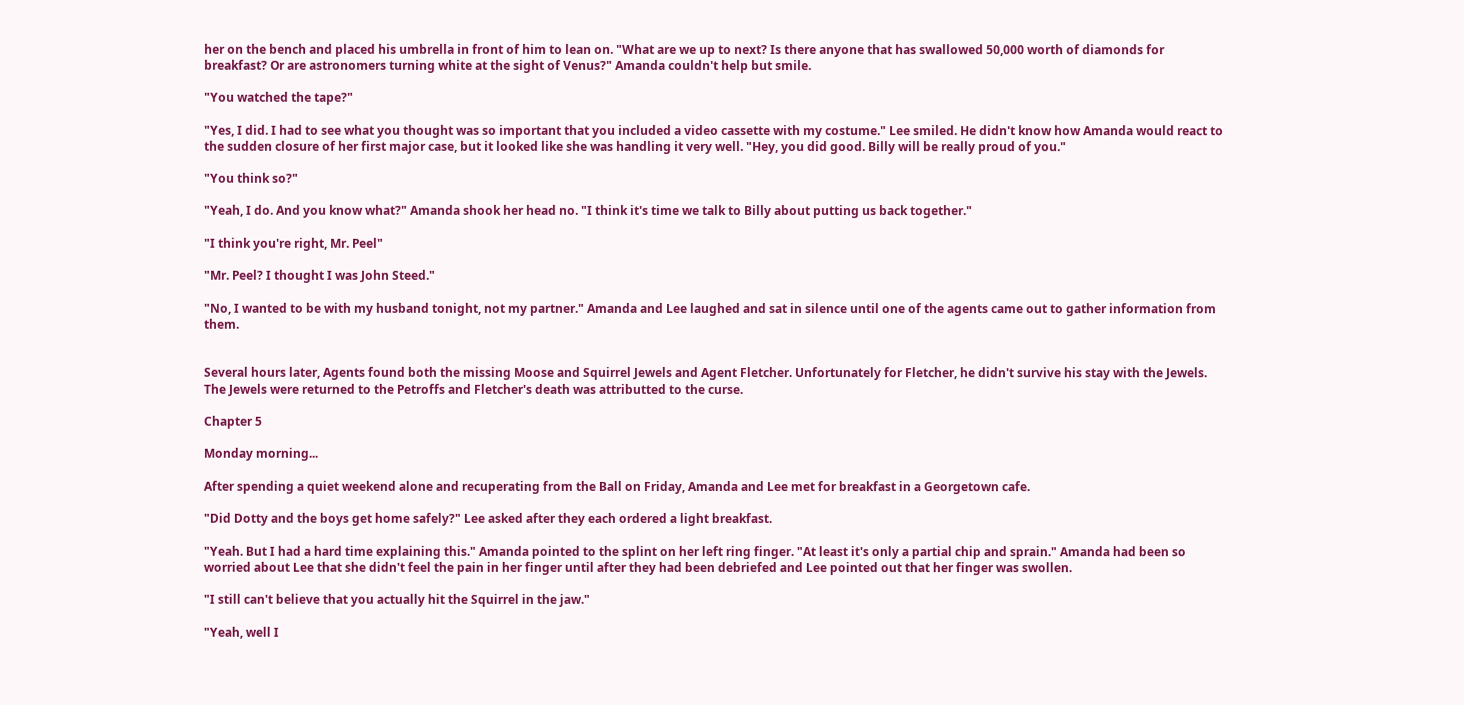her on the bench and placed his umbrella in front of him to lean on. "What are we up to next? Is there anyone that has swallowed 50,000 worth of diamonds for breakfast? Or are astronomers turning white at the sight of Venus?" Amanda couldn't help but smile.

"You watched the tape?"

"Yes, I did. I had to see what you thought was so important that you included a video cassette with my costume." Lee smiled. He didn't know how Amanda would react to the sudden closure of her first major case, but it looked like she was handling it very well. "Hey, you did good. Billy will be really proud of you."

"You think so?"

"Yeah, I do. And you know what?" Amanda shook her head no. "I think it's time we talk to Billy about putting us back together."

"I think you're right, Mr. Peel"

"Mr. Peel? I thought I was John Steed."

"No, I wanted to be with my husband tonight, not my partner." Amanda and Lee laughed and sat in silence until one of the agents came out to gather information from them.


Several hours later, Agents found both the missing Moose and Squirrel Jewels and Agent Fletcher. Unfortunately for Fletcher, he didn't survive his stay with the Jewels. The Jewels were returned to the Petroffs and Fletcher's death was attributted to the curse.

Chapter 5

Monday morning...

After spending a quiet weekend alone and recuperating from the Ball on Friday, Amanda and Lee met for breakfast in a Georgetown cafe.

"Did Dotty and the boys get home safely?" Lee asked after they each ordered a light breakfast.

"Yeah. But I had a hard time explaining this." Amanda pointed to the splint on her left ring finger. "At least it's only a partial chip and sprain." Amanda had been so worried about Lee that she didn't feel the pain in her finger until after they had been debriefed and Lee pointed out that her finger was swollen.

"I still can't believe that you actually hit the Squirrel in the jaw."

"Yeah, well I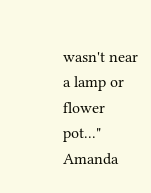wasn't near a lamp or flower pot..." Amanda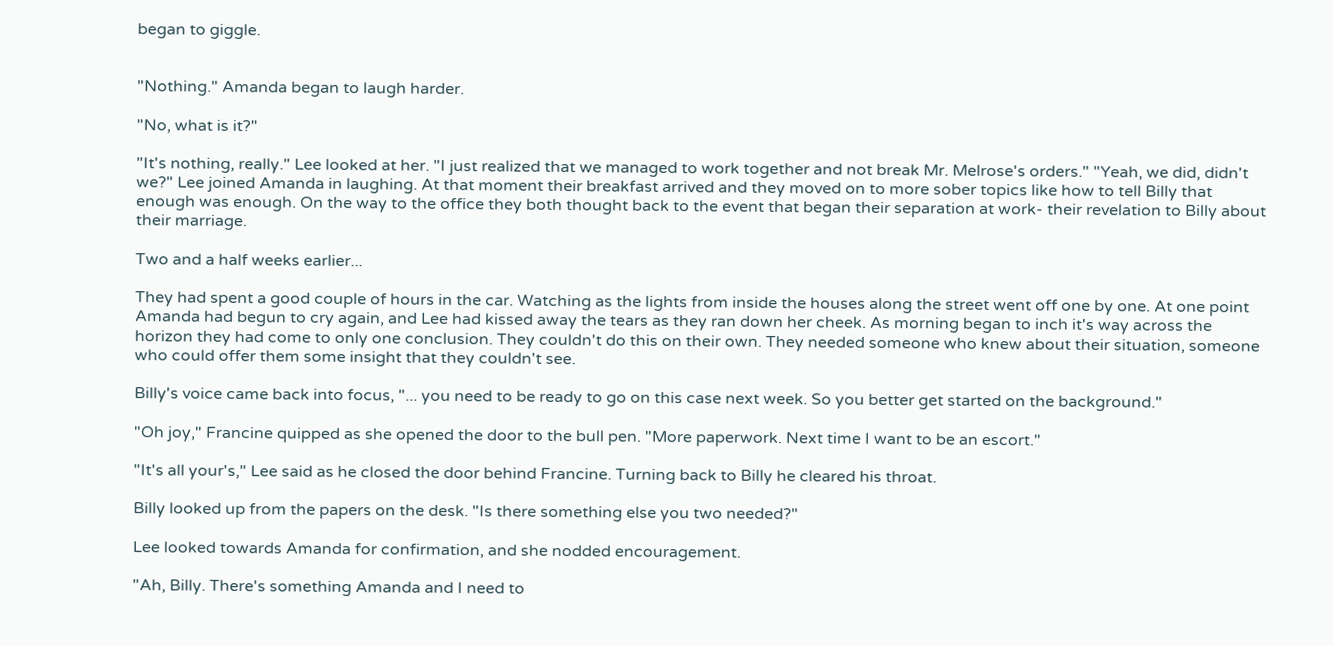began to giggle.


"Nothing." Amanda began to laugh harder.

"No, what is it?"

"It's nothing, really." Lee looked at her. "I just realized that we managed to work together and not break Mr. Melrose's orders." "Yeah, we did, didn't we?" Lee joined Amanda in laughing. At that moment their breakfast arrived and they moved on to more sober topics like how to tell Billy that enough was enough. On the way to the office they both thought back to the event that began their separation at work- their revelation to Billy about their marriage.

Two and a half weeks earlier...

They had spent a good couple of hours in the car. Watching as the lights from inside the houses along the street went off one by one. At one point Amanda had begun to cry again, and Lee had kissed away the tears as they ran down her cheek. As morning began to inch it's way across the horizon they had come to only one conclusion. They couldn't do this on their own. They needed someone who knew about their situation, someone who could offer them some insight that they couldn't see.

Billy's voice came back into focus, "... you need to be ready to go on this case next week. So you better get started on the background."

"Oh joy," Francine quipped as she opened the door to the bull pen. "More paperwork. Next time I want to be an escort."

"It's all your's," Lee said as he closed the door behind Francine. Turning back to Billy he cleared his throat.

Billy looked up from the papers on the desk. "Is there something else you two needed?"

Lee looked towards Amanda for confirmation, and she nodded encouragement.

"Ah, Billy. There's something Amanda and I need to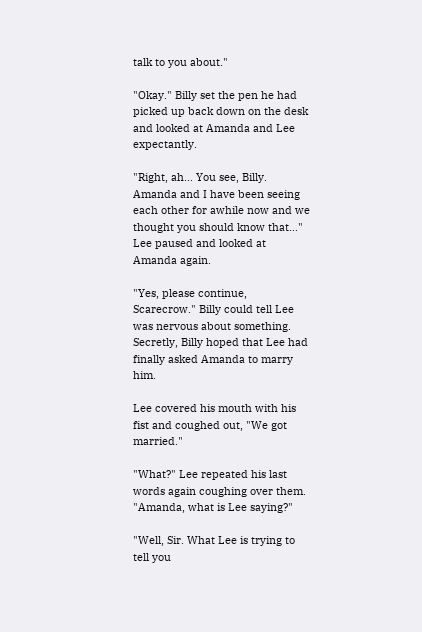talk to you about."

"Okay." Billy set the pen he had picked up back down on the desk and looked at Amanda and Lee expectantly.

"Right, ah... You see, Billy. Amanda and I have been seeing each other for awhile now and we thought you should know that..." Lee paused and looked at Amanda again.

"Yes, please continue, Scarecrow." Billy could tell Lee was nervous about something. Secretly, Billy hoped that Lee had finally asked Amanda to marry him.

Lee covered his mouth with his fist and coughed out, "We got married."

"What?" Lee repeated his last words again coughing over them. "Amanda, what is Lee saying?"

"Well, Sir. What Lee is trying to tell you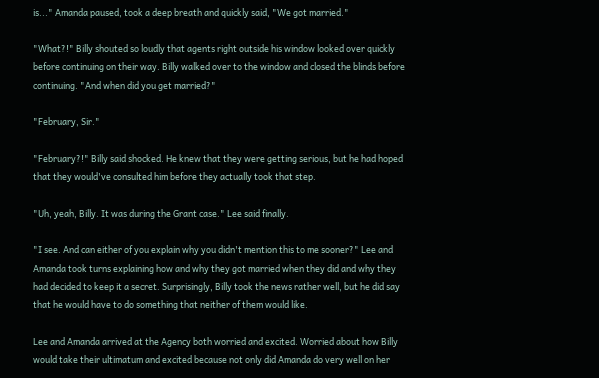is..." Amanda paused, took a deep breath and quickly said, "We got married."

"What?!" Billy shouted so loudly that agents right outside his window looked over quickly before continuing on their way. Billy walked over to the window and closed the blinds before continuing. "And when did you get married?"

"February, Sir."

"February?!" Billy said shocked. He knew that they were getting serious, but he had hoped that they would've consulted him before they actually took that step.

"Uh, yeah, Billy. It was during the Grant case." Lee said finally.

"I see. And can either of you explain why you didn't mention this to me sooner?" Lee and Amanda took turns explaining how and why they got married when they did and why they had decided to keep it a secret. Surprisingly, Billy took the news rather well, but he did say that he would have to do something that neither of them would like.

Lee and Amanda arrived at the Agency both worried and excited. Worried about how Billy would take their ultimatum and excited because not only did Amanda do very well on her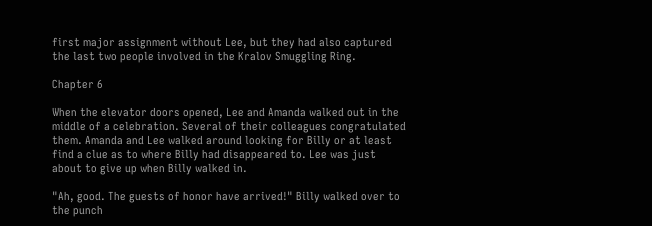first major assignment without Lee, but they had also captured the last two people involved in the Kralov Smuggling Ring.

Chapter 6

When the elevator doors opened, Lee and Amanda walked out in the middle of a celebration. Several of their colleagues congratulated them. Amanda and Lee walked around looking for Billy or at least find a clue as to where Billy had disappeared to. Lee was just about to give up when Billy walked in.

"Ah, good. The guests of honor have arrived!" Billy walked over to the punch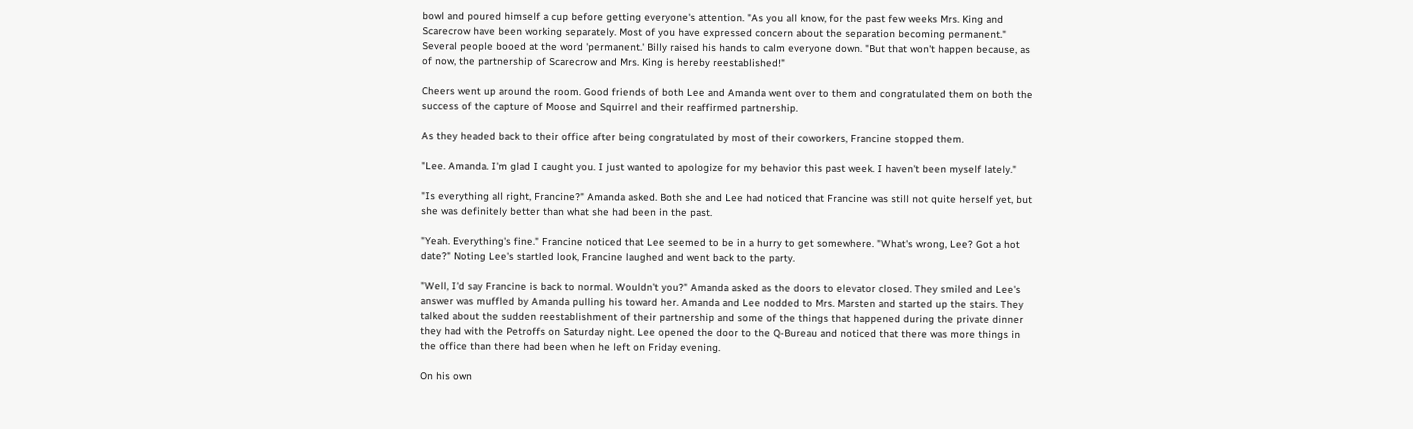bowl and poured himself a cup before getting everyone's attention. "As you all know, for the past few weeks Mrs. King and Scarecrow have been working separately. Most of you have expressed concern about the separation becoming permanent." Several people booed at the word 'permanent.' Billy raised his hands to calm everyone down. "But that won't happen because, as of now, the partnership of Scarecrow and Mrs. King is hereby reestablished!"

Cheers went up around the room. Good friends of both Lee and Amanda went over to them and congratulated them on both the success of the capture of Moose and Squirrel and their reaffirmed partnership.

As they headed back to their office after being congratulated by most of their coworkers, Francine stopped them.

"Lee. Amanda. I'm glad I caught you. I just wanted to apologize for my behavior this past week. I haven't been myself lately."

"Is everything all right, Francine?" Amanda asked. Both she and Lee had noticed that Francine was still not quite herself yet, but she was definitely better than what she had been in the past.

"Yeah. Everything's fine." Francine noticed that Lee seemed to be in a hurry to get somewhere. "What's wrong, Lee? Got a hot date?" Noting Lee's startled look, Francine laughed and went back to the party.

"Well, I'd say Francine is back to normal. Wouldn't you?" Amanda asked as the doors to elevator closed. They smiled and Lee's answer was muffled by Amanda pulling his toward her. Amanda and Lee nodded to Mrs. Marsten and started up the stairs. They talked about the sudden reestablishment of their partnership and some of the things that happened during the private dinner they had with the Petroffs on Saturday night. Lee opened the door to the Q-Bureau and noticed that there was more things in the office than there had been when he left on Friday evening.

On his own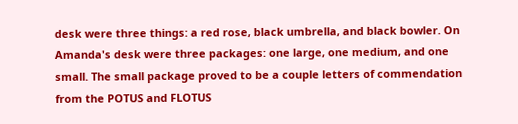desk were three things: a red rose, black umbrella, and black bowler. On Amanda's desk were three packages: one large, one medium, and one small. The small package proved to be a couple letters of commendation from the POTUS and FLOTUS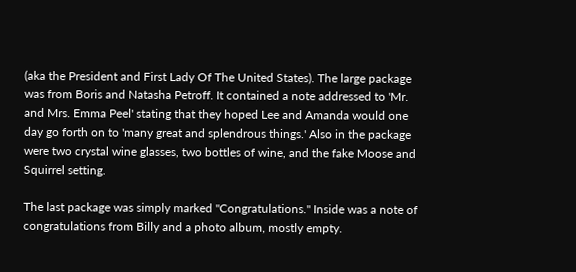(aka the President and First Lady Of The United States). The large package was from Boris and Natasha Petroff. It contained a note addressed to 'Mr. and Mrs. Emma Peel' stating that they hoped Lee and Amanda would one day go forth on to 'many great and splendrous things.' Also in the package were two crystal wine glasses, two bottles of wine, and the fake Moose and Squirrel setting.

The last package was simply marked "Congratulations." Inside was a note of congratulations from Billy and a photo album, mostly empty.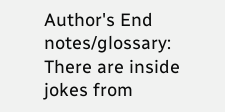Author's End notes/glossary: There are inside jokes from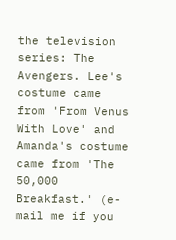the television series: The Avengers. Lee's costume came from 'From Venus With Love' and Amanda's costume came from 'The 50,000 Breakfast.' (e-mail me if you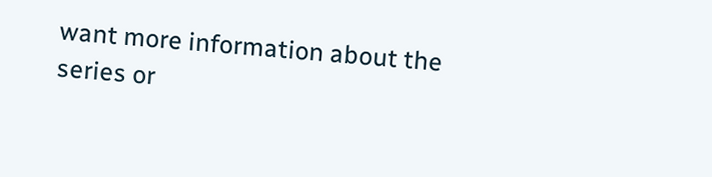want more information about the series or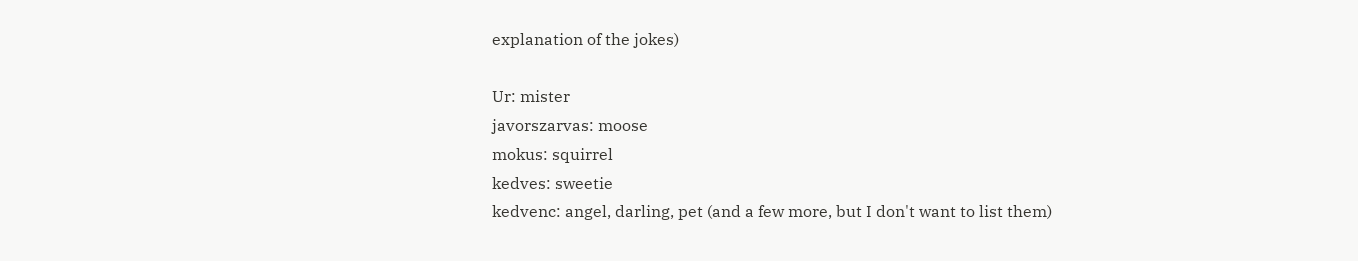explanation of the jokes)

Ur: mister
javorszarvas: moose
mokus: squirrel
kedves: sweetie
kedvenc: angel, darling, pet (and a few more, but I don't want to list them)